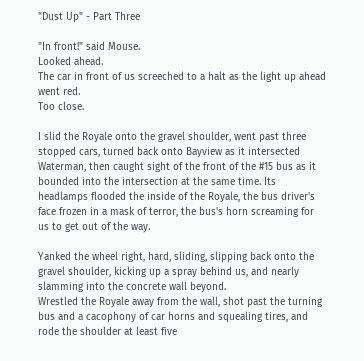"Dust Up" - Part Three

"In front!" said Mouse.
Looked ahead.
The car in front of us screeched to a halt as the light up ahead went red.
Too close.

I slid the Royale onto the gravel shoulder, went past three stopped cars, turned back onto Bayview as it intersected Waterman, then caught sight of the front of the #15 bus as it bounded into the intersection at the same time. Its headlamps flooded the inside of the Royale, the bus driver's face frozen in a mask of terror, the bus's horn screaming for us to get out of the way.

Yanked the wheel right, hard, sliding, slipping back onto the gravel shoulder, kicking up a spray behind us, and nearly slamming into the concrete wall beyond.
Wrestled the Royale away from the wall, shot past the turning bus and a cacophony of car horns and squealing tires, and rode the shoulder at least five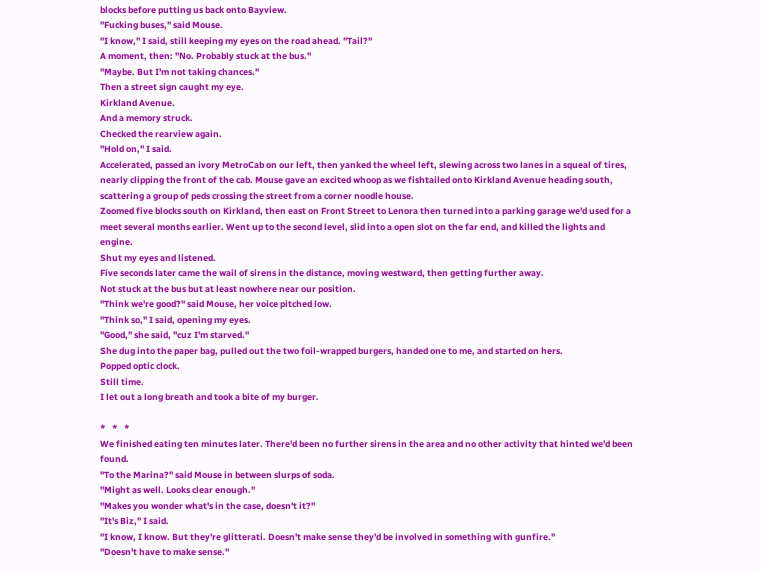blocks before putting us back onto Bayview.
"Fucking buses," said Mouse.
"I know," I said, still keeping my eyes on the road ahead. "Tail?"
A moment, then: "No. Probably stuck at the bus."
"Maybe. But I'm not taking chances."
Then a street sign caught my eye.
Kirkland Avenue.
And a memory struck.
Checked the rearview again.
"Hold on," I said.
Accelerated, passed an ivory MetroCab on our left, then yanked the wheel left, slewing across two lanes in a squeal of tires, nearly clipping the front of the cab. Mouse gave an excited whoop as we fishtailed onto Kirkland Avenue heading south, scattering a group of peds crossing the street from a corner noodle house.
Zoomed five blocks south on Kirkland, then east on Front Street to Lenora then turned into a parking garage we'd used for a meet several months earlier. Went up to the second level, slid into a open slot on the far end, and killed the lights and engine.
Shut my eyes and listened.
Five seconds later came the wail of sirens in the distance, moving westward, then getting further away.
Not stuck at the bus but at least nowhere near our position.
"Think we're good?" said Mouse, her voice pitched low.
"Think so," I said, opening my eyes.
"Good," she said, "cuz I'm starved."
She dug into the paper bag, pulled out the two foil-wrapped burgers, handed one to me, and started on hers.
Popped optic clock.
Still time.
I let out a long breath and took a bite of my burger.

*   *   *
We finished eating ten minutes later. There'd been no further sirens in the area and no other activity that hinted we'd been found.
"To the Marina?" said Mouse in between slurps of soda.
"Might as well. Looks clear enough."
"Makes you wonder what's in the case, doesn't it?"
"It's Biz," I said.
"I know, I know. But they're glitterati. Doesn't make sense they'd be involved in something with gunfire."
"Doesn't have to make sense."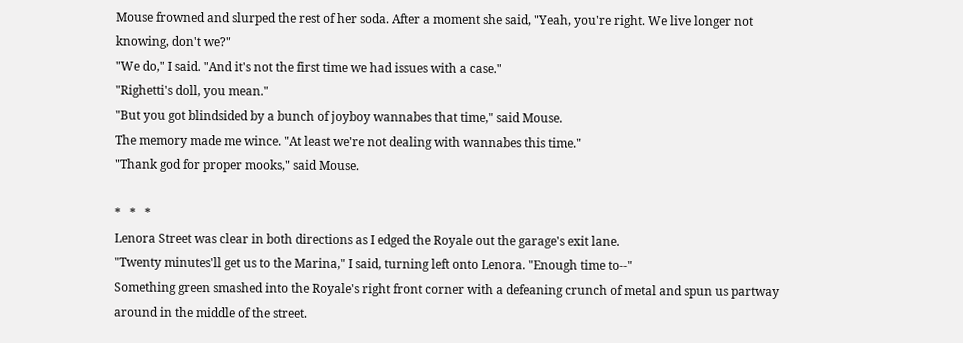Mouse frowned and slurped the rest of her soda. After a moment she said, "Yeah, you're right. We live longer not knowing, don't we?"
"We do," I said. "And it's not the first time we had issues with a case."
"Righetti's doll, you mean."
"But you got blindsided by a bunch of joyboy wannabes that time," said Mouse.
The memory made me wince. "At least we're not dealing with wannabes this time."
"Thank god for proper mooks," said Mouse.

*   *   *
Lenora Street was clear in both directions as I edged the Royale out the garage's exit lane.
"Twenty minutes'll get us to the Marina," I said, turning left onto Lenora. "Enough time to--"
Something green smashed into the Royale's right front corner with a defeaning crunch of metal and spun us partway around in the middle of the street.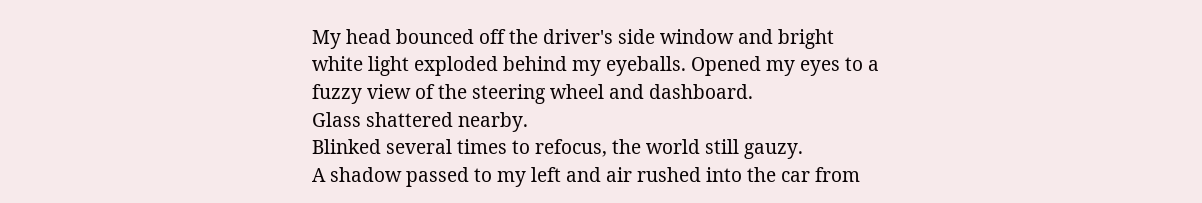My head bounced off the driver's side window and bright white light exploded behind my eyeballs. Opened my eyes to a fuzzy view of the steering wheel and dashboard.
Glass shattered nearby.
Blinked several times to refocus, the world still gauzy.
A shadow passed to my left and air rushed into the car from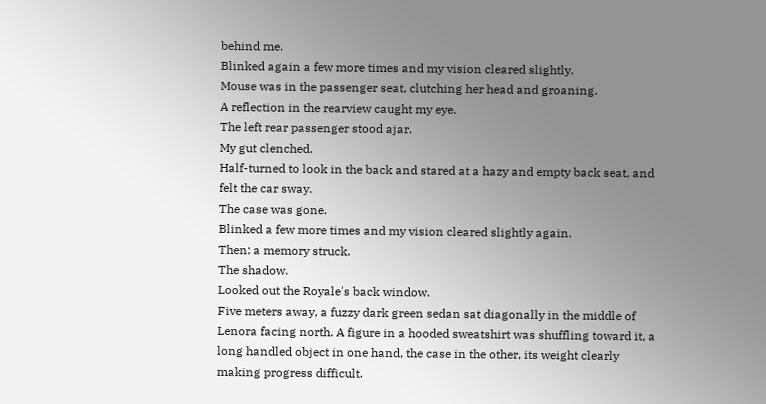behind me.
Blinked again a few more times and my vision cleared slightly.
Mouse was in the passenger seat, clutching her head and groaning.
A reflection in the rearview caught my eye.
The left rear passenger stood ajar.
My gut clenched.
Half-turned to look in the back and stared at a hazy and empty back seat, and felt the car sway.
The case was gone.
Blinked a few more times and my vision cleared slightly again.
Then: a memory struck.
The shadow.
Looked out the Royale's back window.
Five meters away, a fuzzy dark green sedan sat diagonally in the middle of Lenora facing north. A figure in a hooded sweatshirt was shuffling toward it, a long handled object in one hand, the case in the other, its weight clearly making progress difficult.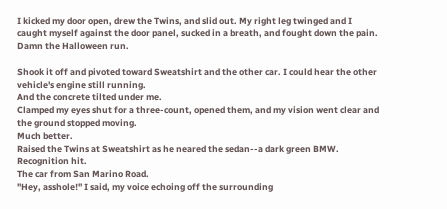I kicked my door open, drew the Twins, and slid out. My right leg twinged and I caught myself against the door panel, sucked in a breath, and fought down the pain. Damn the Halloween run.

Shook it off and pivoted toward Sweatshirt and the other car. I could hear the other vehicle's engine still running.
And the concrete tilted under me.
Clamped my eyes shut for a three-count, opened them, and my vision went clear and the ground stopped moving.
Much better.
Raised the Twins at Sweatshirt as he neared the sedan--a dark green BMW.
Recognition hit.
The car from San Marino Road.
"Hey, asshole!" I said, my voice echoing off the surrounding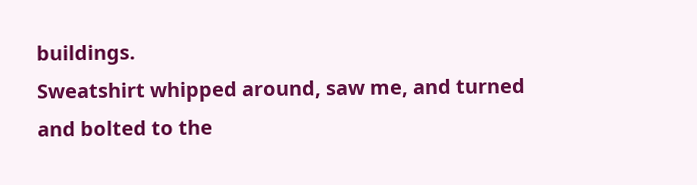buildings.
Sweatshirt whipped around, saw me, and turned and bolted to the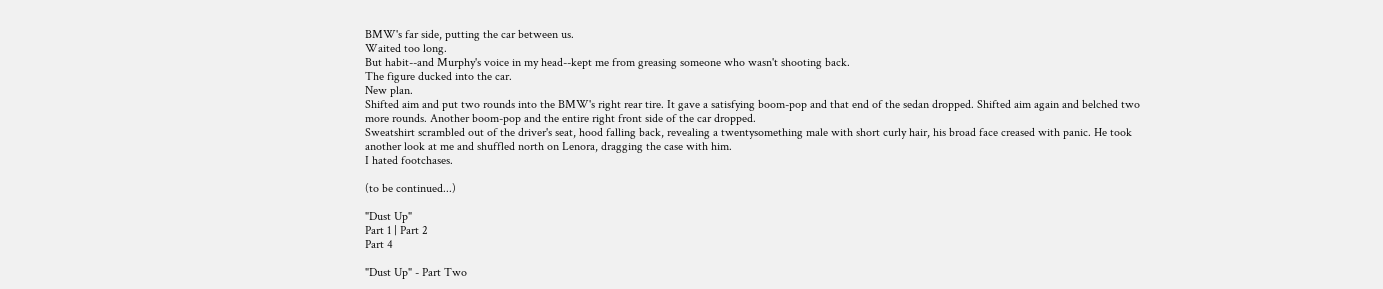BMW's far side, putting the car between us.
Waited too long.
But habit--and Murphy's voice in my head--kept me from greasing someone who wasn't shooting back.
The figure ducked into the car.
New plan.
Shifted aim and put two rounds into the BMW's right rear tire. It gave a satisfying boom-pop and that end of the sedan dropped. Shifted aim again and belched two more rounds. Another boom-pop and the entire right front side of the car dropped.
Sweatshirt scrambled out of the driver's seat, hood falling back, revealing a twentysomething male with short curly hair, his broad face creased with panic. He took another look at me and shuffled north on Lenora, dragging the case with him.
I hated footchases.

(to be continued...)

"Dust Up"
Part 1 | Part 2
Part 4

"Dust Up" - Part Two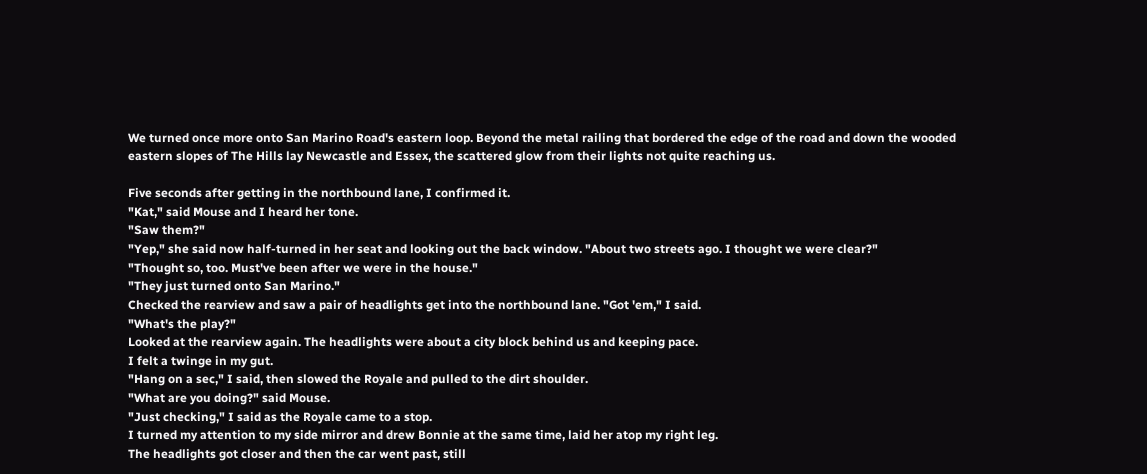We turned once more onto San Marino Road's eastern loop. Beyond the metal railing that bordered the edge of the road and down the wooded eastern slopes of The Hills lay Newcastle and Essex, the scattered glow from their lights not quite reaching us.

Five seconds after getting in the northbound lane, I confirmed it.
"Kat," said Mouse and I heard her tone.
"Saw them?"
"Yep," she said now half-turned in her seat and looking out the back window. "About two streets ago. I thought we were clear?"
"Thought so, too. Must've been after we were in the house."
"They just turned onto San Marino."
Checked the rearview and saw a pair of headlights get into the northbound lane. "Got 'em," I said.
"What's the play?"
Looked at the rearview again. The headlights were about a city block behind us and keeping pace.
I felt a twinge in my gut.
"Hang on a sec," I said, then slowed the Royale and pulled to the dirt shoulder.
"What are you doing?" said Mouse.
"Just checking," I said as the Royale came to a stop.
I turned my attention to my side mirror and drew Bonnie at the same time, laid her atop my right leg.
The headlights got closer and then the car went past, still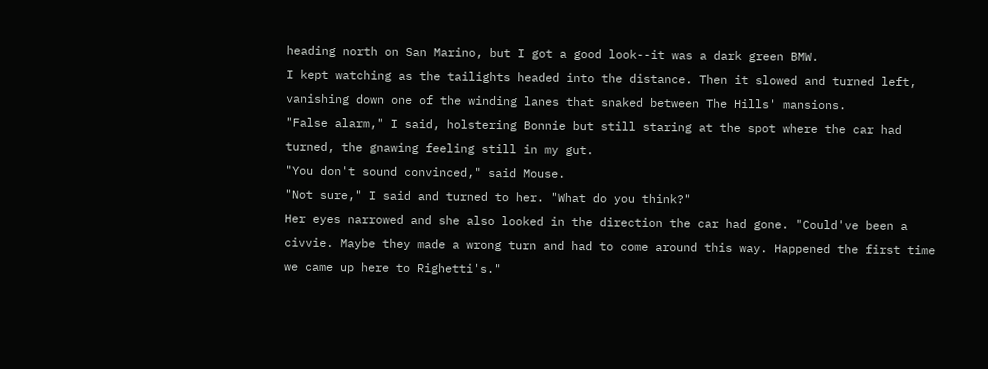heading north on San Marino, but I got a good look--it was a dark green BMW.
I kept watching as the tailights headed into the distance. Then it slowed and turned left, vanishing down one of the winding lanes that snaked between The Hills' mansions.
"False alarm," I said, holstering Bonnie but still staring at the spot where the car had turned, the gnawing feeling still in my gut.
"You don't sound convinced," said Mouse.
"Not sure," I said and turned to her. "What do you think?"
Her eyes narrowed and she also looked in the direction the car had gone. "Could've been a civvie. Maybe they made a wrong turn and had to come around this way. Happened the first time we came up here to Righetti's."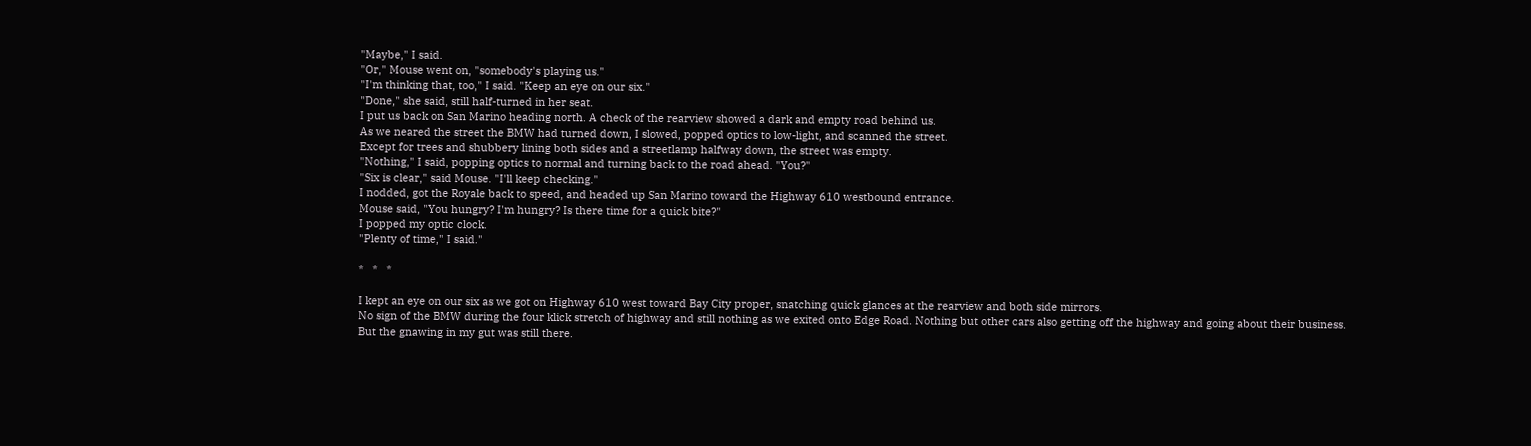"Maybe," I said.
"Or," Mouse went on, "somebody's playing us."
"I'm thinking that, too," I said. "Keep an eye on our six."
"Done," she said, still half-turned in her seat.
I put us back on San Marino heading north. A check of the rearview showed a dark and empty road behind us.
As we neared the street the BMW had turned down, I slowed, popped optics to low-light, and scanned the street.
Except for trees and shubbery lining both sides and a streetlamp halfway down, the street was empty.
"Nothing," I said, popping optics to normal and turning back to the road ahead. "You?"
"Six is clear," said Mouse. "I'll keep checking."
I nodded, got the Royale back to speed, and headed up San Marino toward the Highway 610 westbound entrance.
Mouse said, "You hungry? I'm hungry? Is there time for a quick bite?"
I popped my optic clock.
"Plenty of time," I said."

*   *   *

I kept an eye on our six as we got on Highway 610 west toward Bay City proper, snatching quick glances at the rearview and both side mirrors.
No sign of the BMW during the four klick stretch of highway and still nothing as we exited onto Edge Road. Nothing but other cars also getting off the highway and going about their business.
But the gnawing in my gut was still there.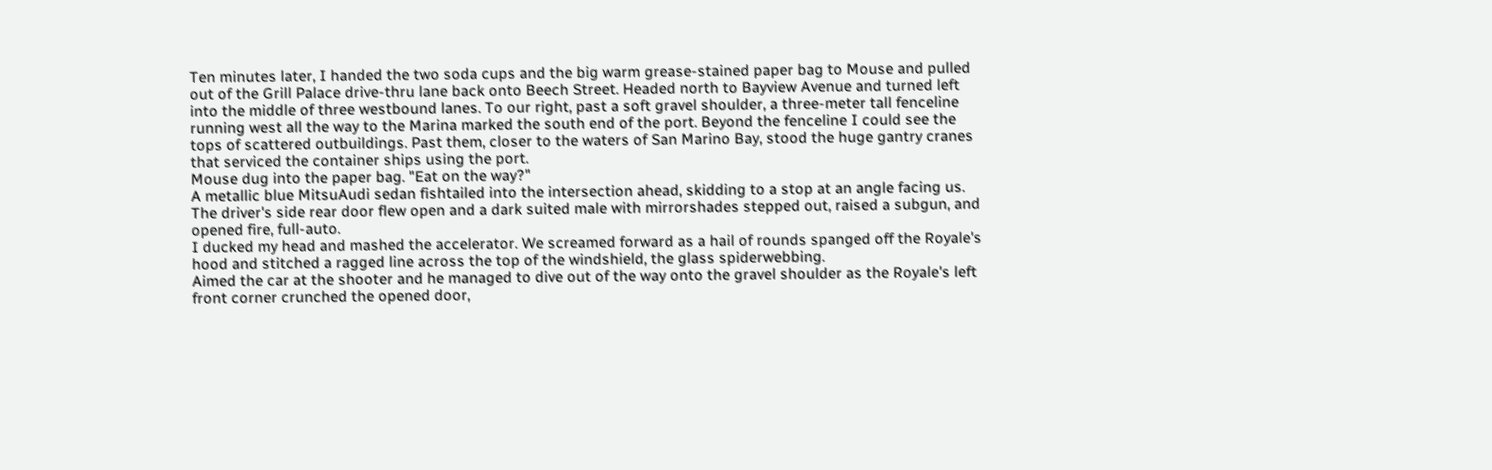Ten minutes later, I handed the two soda cups and the big warm grease-stained paper bag to Mouse and pulled out of the Grill Palace drive-thru lane back onto Beech Street. Headed north to Bayview Avenue and turned left into the middle of three westbound lanes. To our right, past a soft gravel shoulder, a three-meter tall fenceline running west all the way to the Marina marked the south end of the port. Beyond the fenceline I could see the tops of scattered outbuildings. Past them, closer to the waters of San Marino Bay, stood the huge gantry cranes that serviced the container ships using the port.
Mouse dug into the paper bag. "Eat on the way?"
A metallic blue MitsuAudi sedan fishtailed into the intersection ahead, skidding to a stop at an angle facing us. The driver's side rear door flew open and a dark suited male with mirrorshades stepped out, raised a subgun, and opened fire, full-auto.
I ducked my head and mashed the accelerator. We screamed forward as a hail of rounds spanged off the Royale's hood and stitched a ragged line across the top of the windshield, the glass spiderwebbing.
Aimed the car at the shooter and he managed to dive out of the way onto the gravel shoulder as the Royale's left front corner crunched the opened door,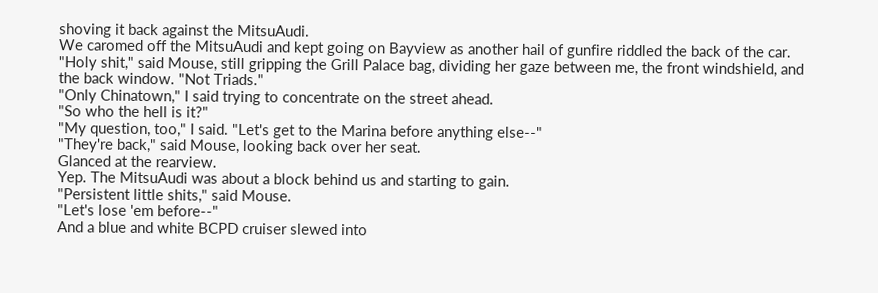shoving it back against the MitsuAudi.
We caromed off the MitsuAudi and kept going on Bayview as another hail of gunfire riddled the back of the car.
"Holy shit," said Mouse, still gripping the Grill Palace bag, dividing her gaze between me, the front windshield, and the back window. "Not Triads."
"Only Chinatown," I said trying to concentrate on the street ahead.
"So who the hell is it?"
"My question, too," I said. "Let's get to the Marina before anything else--"
"They're back," said Mouse, looking back over her seat.
Glanced at the rearview.
Yep. The MitsuAudi was about a block behind us and starting to gain.
"Persistent little shits," said Mouse.
"Let's lose 'em before--"
And a blue and white BCPD cruiser slewed into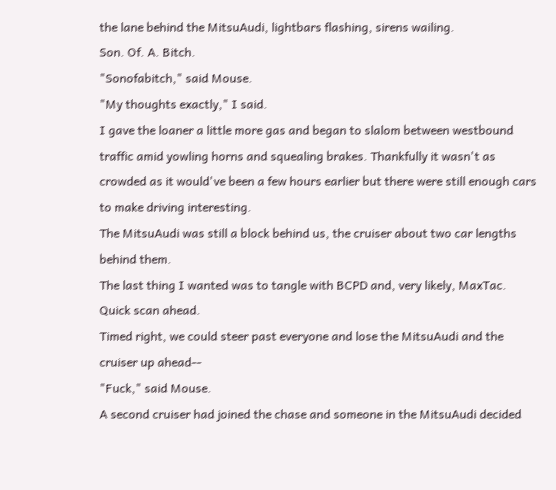the lane behind the MitsuAudi, lightbars flashing, sirens wailing.
Son. Of. A. Bitch.
"Sonofabitch," said Mouse.
"My thoughts exactly," I said.
I gave the loaner a little more gas and began to slalom between westbound traffic amid yowling horns and squealing brakes. Thankfully it wasn't as crowded as it would've been a few hours earlier but there were still enough cars to make driving interesting.
The MitsuAudi was still a block behind us, the cruiser about two car lengths behind them.
The last thing I wanted was to tangle with BCPD and, very likely, MaxTac.
Quick scan ahead.
Timed right, we could steer past everyone and lose the MitsuAudi and the cruiser up ahead--
"Fuck," said Mouse.
A second cruiser had joined the chase and someone in the MitsuAudi decided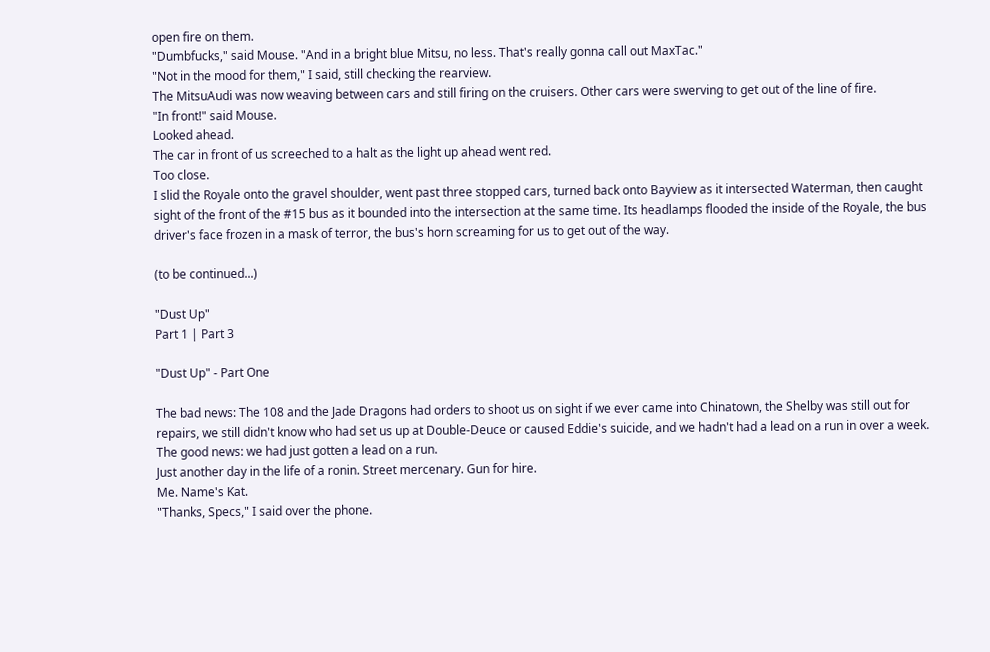open fire on them.
"Dumbfucks," said Mouse. "And in a bright blue Mitsu, no less. That's really gonna call out MaxTac."
"Not in the mood for them," I said, still checking the rearview.
The MitsuAudi was now weaving between cars and still firing on the cruisers. Other cars were swerving to get out of the line of fire.
"In front!" said Mouse.
Looked ahead.
The car in front of us screeched to a halt as the light up ahead went red.
Too close.
I slid the Royale onto the gravel shoulder, went past three stopped cars, turned back onto Bayview as it intersected Waterman, then caught sight of the front of the #15 bus as it bounded into the intersection at the same time. Its headlamps flooded the inside of the Royale, the bus driver's face frozen in a mask of terror, the bus's horn screaming for us to get out of the way.

(to be continued...)

"Dust Up"
Part 1 | Part 3

"Dust Up" - Part One

The bad news: The 108 and the Jade Dragons had orders to shoot us on sight if we ever came into Chinatown, the Shelby was still out for repairs, we still didn't know who had set us up at Double-Deuce or caused Eddie's suicide, and we hadn't had a lead on a run in over a week.
The good news: we had just gotten a lead on a run.
Just another day in the life of a ronin. Street mercenary. Gun for hire.
Me. Name's Kat.
"Thanks, Specs," I said over the phone.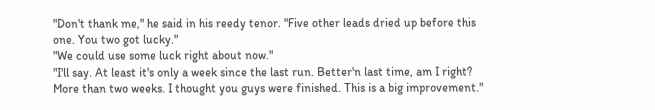"Don't thank me," he said in his reedy tenor. "Five other leads dried up before this one. You two got lucky."
"We could use some luck right about now."
"I'll say. At least it's only a week since the last run. Better'n last time, am I right? More than two weeks. I thought you guys were finished. This is a big improvement."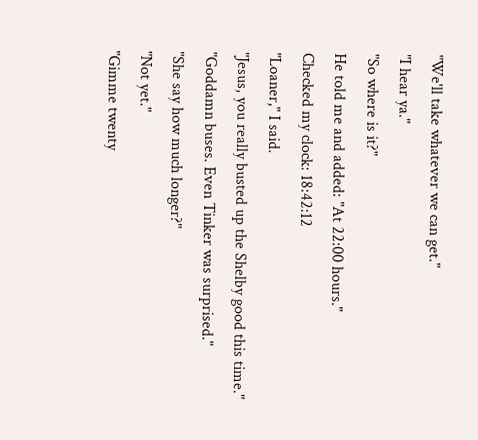"We'll take whatever we can get."
"I hear ya."
"So where is it?"
He told me and added: "At 22:00 hours."
Checked my clock: 18:42:12
"Loaner," I said.
"Jesus, you really busted up the Shelby good this time."
"Goddamn buses. Even Tinker was surprised."
"She say how much longer?"
"Not yet."
"Gimme twenty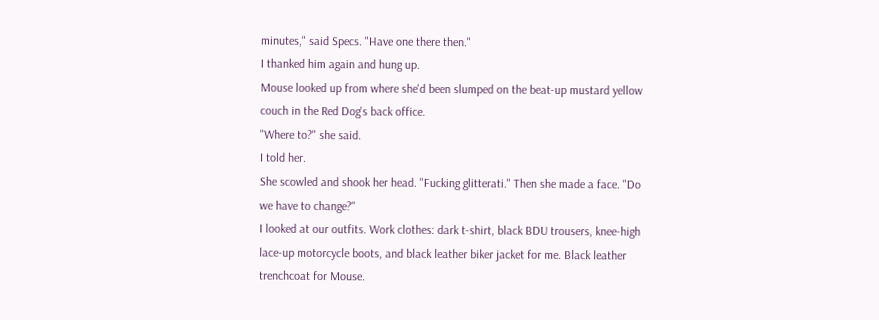minutes," said Specs. "Have one there then."
I thanked him again and hung up.
Mouse looked up from where she'd been slumped on the beat-up mustard yellow couch in the Red Dog's back office.
"Where to?" she said.
I told her.
She scowled and shook her head. "Fucking glitterati." Then she made a face. "Do we have to change?"
I looked at our outfits. Work clothes: dark t-shirt, black BDU trousers, knee-high lace-up motorcycle boots, and black leather biker jacket for me. Black leather trenchcoat for Mouse.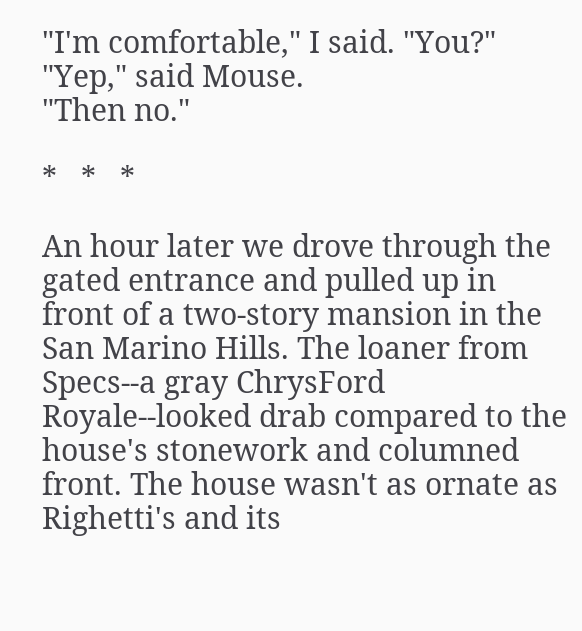"I'm comfortable," I said. "You?"
"Yep," said Mouse.
"Then no."

*   *   *

An hour later we drove through the gated entrance and pulled up in front of a two-story mansion in the San Marino Hills. The loaner from Specs--a gray ChrysFord Royale--looked drab compared to the house's stonework and columned front. The house wasn't as ornate as Righetti's and its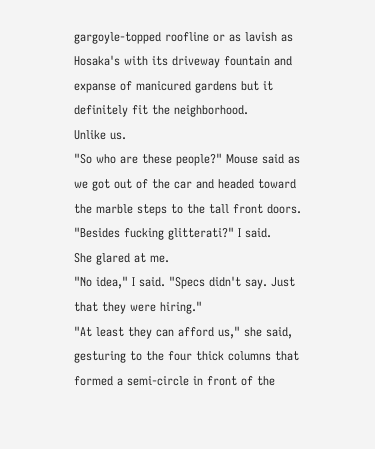gargoyle-topped roofline or as lavish as Hosaka's with its driveway fountain and expanse of manicured gardens but it definitely fit the neighborhood.
Unlike us.
"So who are these people?" Mouse said as we got out of the car and headed toward the marble steps to the tall front doors.
"Besides fucking glitterati?" I said.
She glared at me.
"No idea," I said. "Specs didn't say. Just that they were hiring."
"At least they can afford us," she said, gesturing to the four thick columns that formed a semi-circle in front of the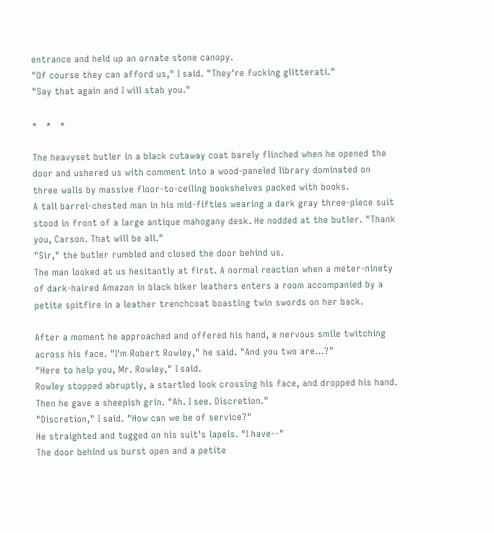entrance and held up an ornate stone canopy.
"Of course they can afford us," I said. "They're fucking glitterati."
"Say that again and I will stab you."

*   *   *

The heavyset butler in a black cutaway coat barely flinched when he opened the door and ushered us with comment into a wood-paneled library dominated on three walls by massive floor-to-ceiling bookshelves packed with books.
A tall barrel-chested man in his mid-fifties wearing a dark gray three-piece suit stood in front of a large antique mahogany desk. He nodded at the butler. "Thank you, Carson. That will be all."
"Sir," the butler rumbled and closed the door behind us.
The man looked at us hesitantly at first. A normal reaction when a meter-ninety of dark-haired Amazon in black biker leathers enters a room accompanied by a petite spitfire in a leather trenchcoat boasting twin swords on her back.

After a moment he approached and offered his hand, a nervous smile twitching across his face. "I'm Robert Rowley," he said. "And you two are...?"
"Here to help you, Mr. Rowley," I said.
Rowley stopped abruptly, a startled look crossing his face, and dropped his hand. Then he gave a sheepish grin. "Ah. I see. Discretion."
"Discretion," I said. "How can we be of service?"
He straighted and tugged on his suit's lapels. "I have--"
The door behind us burst open and a petite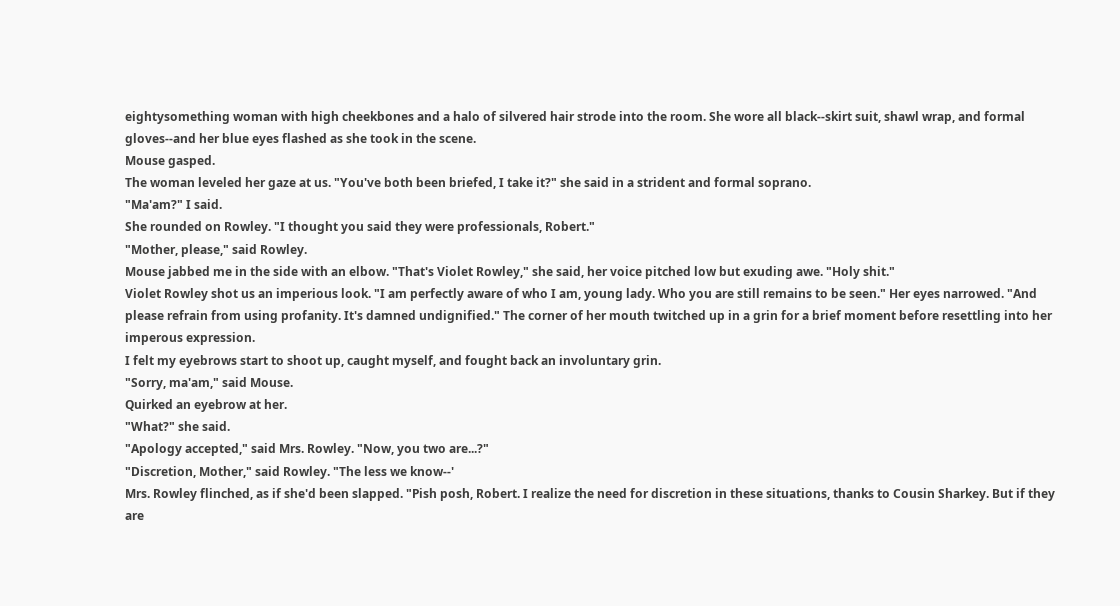eightysomething woman with high cheekbones and a halo of silvered hair strode into the room. She wore all black--skirt suit, shawl wrap, and formal gloves--and her blue eyes flashed as she took in the scene.
Mouse gasped.
The woman leveled her gaze at us. "You've both been briefed, I take it?" she said in a strident and formal soprano.
"Ma'am?" I said.
She rounded on Rowley. "I thought you said they were professionals, Robert."
"Mother, please," said Rowley.
Mouse jabbed me in the side with an elbow. "That's Violet Rowley," she said, her voice pitched low but exuding awe. "Holy shit."
Violet Rowley shot us an imperious look. "I am perfectly aware of who I am, young lady. Who you are still remains to be seen." Her eyes narrowed. "And please refrain from using profanity. It's damned undignified." The corner of her mouth twitched up in a grin for a brief moment before resettling into her imperous expression.
I felt my eyebrows start to shoot up, caught myself, and fought back an involuntary grin.
"Sorry, ma'am," said Mouse.
Quirked an eyebrow at her.
"What?" she said.
"Apology accepted," said Mrs. Rowley. "Now, you two are...?"
"Discretion, Mother," said Rowley. "The less we know--'
Mrs. Rowley flinched, as if she'd been slapped. "Pish posh, Robert. I realize the need for discretion in these situations, thanks to Cousin Sharkey. But if they are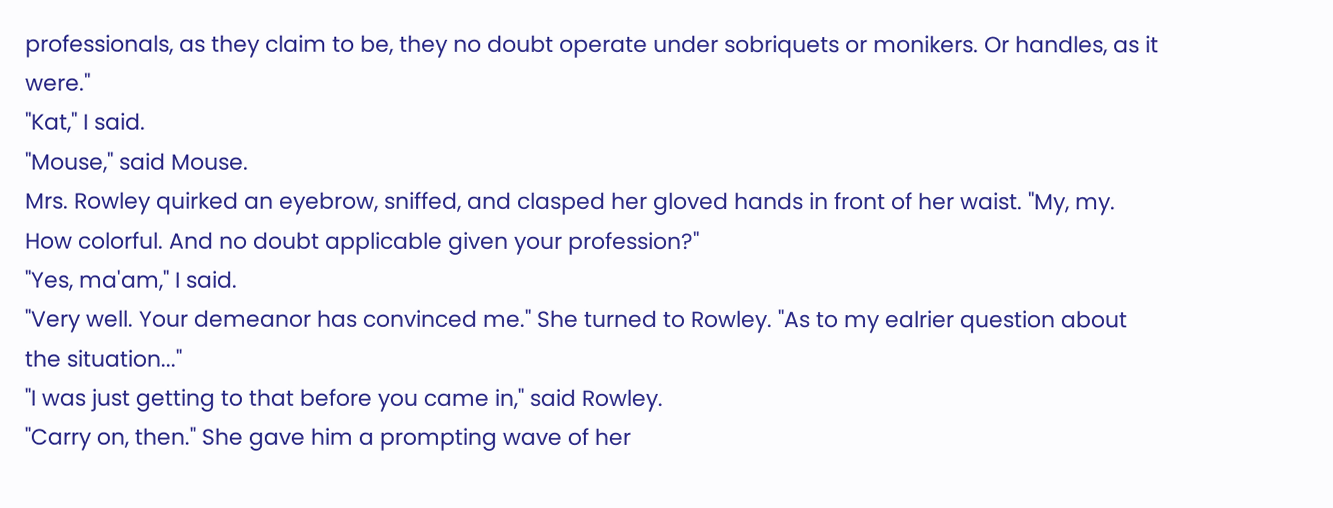professionals, as they claim to be, they no doubt operate under sobriquets or monikers. Or handles, as it were."
"Kat," I said.
"Mouse," said Mouse.
Mrs. Rowley quirked an eyebrow, sniffed, and clasped her gloved hands in front of her waist. "My, my. How colorful. And no doubt applicable given your profession?"
"Yes, ma'am," I said.
"Very well. Your demeanor has convinced me." She turned to Rowley. "As to my ealrier question about the situation..."
"I was just getting to that before you came in," said Rowley.
"Carry on, then." She gave him a prompting wave of her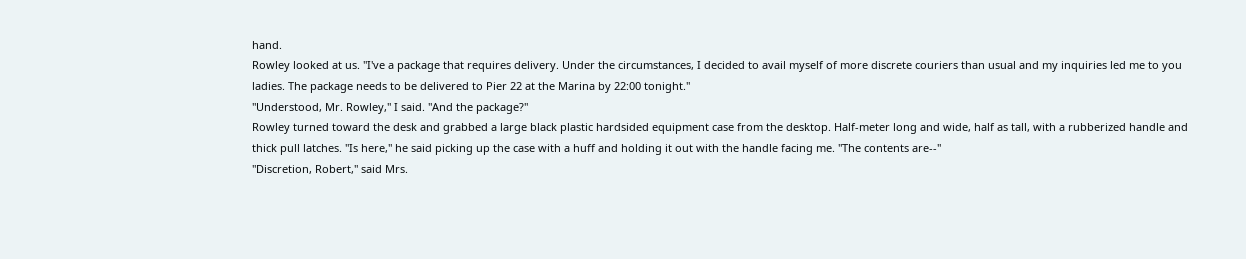hand.
Rowley looked at us. "I've a package that requires delivery. Under the circumstances, I decided to avail myself of more discrete couriers than usual and my inquiries led me to you ladies. The package needs to be delivered to Pier 22 at the Marina by 22:00 tonight."
"Understood, Mr. Rowley," I said. "And the package?"
Rowley turned toward the desk and grabbed a large black plastic hardsided equipment case from the desktop. Half-meter long and wide, half as tall, with a rubberized handle and thick pull latches. "Is here," he said picking up the case with a huff and holding it out with the handle facing me. "The contents are--"
"Discretion, Robert," said Mrs.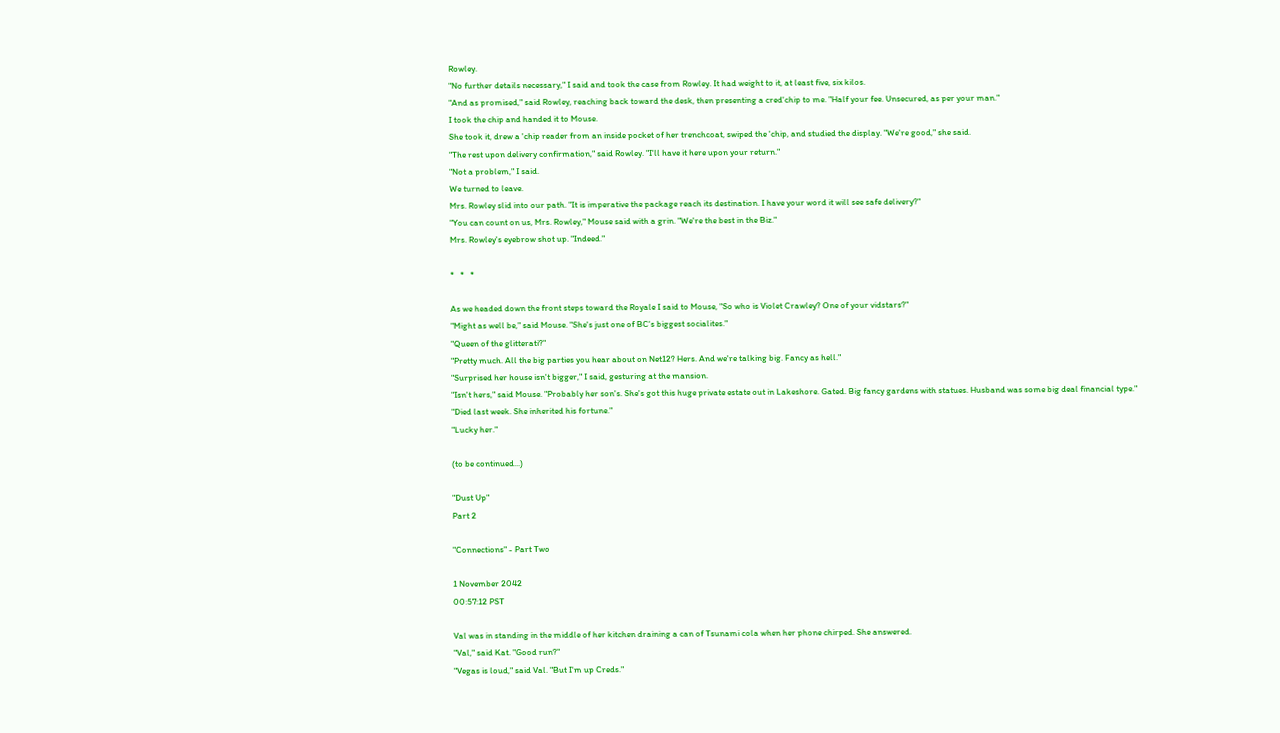Rowley.
"No further details necessary," I said and took the case from Rowley. It had weight to it, at least five, six kilos.
"And as promised," said Rowley, reaching back toward the desk, then presenting a cred'chip to me. "Half your fee. Unsecured, as per your man."
I took the chip and handed it to Mouse.
She took it, drew a 'chip reader from an inside pocket of her trenchcoat, swiped the 'chip, and studied the display. "We're good," she said.
"The rest upon delivery confirmation," said Rowley. "I'll have it here upon your return."
"Not a problem," I said.
We turned to leave.
Mrs. Rowley slid into our path. "It is imperative the package reach its destination. I have your word it will see safe delivery?"
"You can count on us, Mrs. Rowley," Mouse said with a grin. "We're the best in the Biz."
Mrs. Rowley's eyebrow shot up. "Indeed."

*   *   *

As we headed down the front steps toward the Royale I said to Mouse, "So who is Violet Crawley? One of your vidstars?"
"Might as well be," said Mouse. "She's just one of BC's biggest socialites."
"Queen of the glitterati?"
"Pretty much. All the big parties you hear about on Net12? Hers. And we're talking big. Fancy as hell."
"Surprised her house isn't bigger," I said, gesturing at the mansion.
"Isn't hers," said Mouse. "Probably her son's. She's got this huge private estate out in Lakeshore. Gated. Big fancy gardens with statues. Husband was some big deal financial type."
"Died last week. She inherited his fortune."
"Lucky her."

(to be continued...)

"Dust Up"
Part 2

"Connections" - Part Two

1 November 2042
00:57:12 PST

Val was in standing in the middle of her kitchen draining a can of Tsunami cola when her phone chirped. She answered.
"Val," said Kat. "Good run?"
"Vegas is loud," said Val. "But I'm up Creds."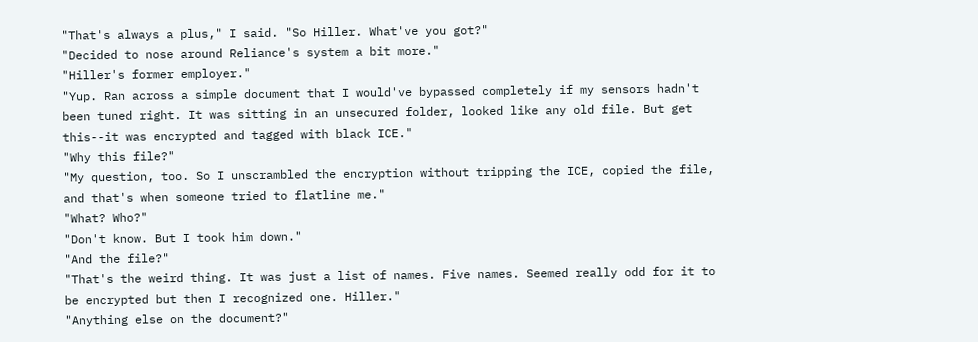"That's always a plus," I said. "So Hiller. What've you got?"
"Decided to nose around Reliance's system a bit more."
"Hiller's former employer."
"Yup. Ran across a simple document that I would've bypassed completely if my sensors hadn't been tuned right. It was sitting in an unsecured folder, looked like any old file. But get this--it was encrypted and tagged with black ICE."
"Why this file?"
"My question, too. So I unscrambled the encryption without tripping the ICE, copied the file, and that's when someone tried to flatline me."
"What? Who?"
"Don't know. But I took him down."
"And the file?"
"That's the weird thing. It was just a list of names. Five names. Seemed really odd for it to be encrypted but then I recognized one. Hiller."
"Anything else on the document?"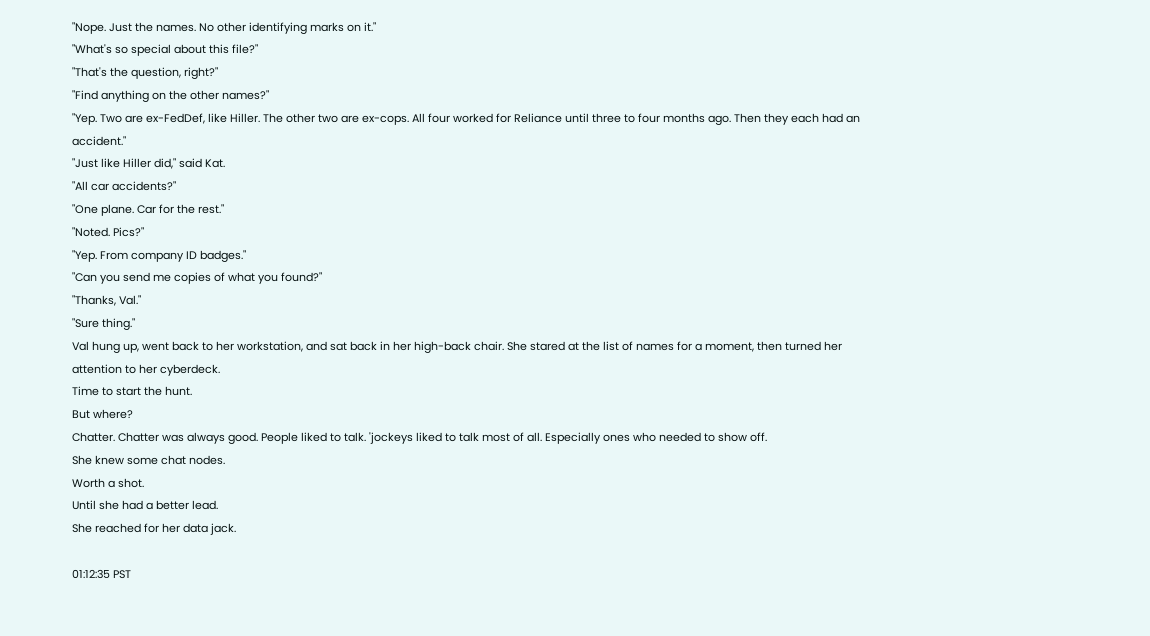"Nope. Just the names. No other identifying marks on it."
"What's so special about this file?"
"That's the question, right?"
"Find anything on the other names?"
"Yep. Two are ex-FedDef, like Hiller. The other two are ex-cops. All four worked for Reliance until three to four months ago. Then they each had an accident."
"Just like Hiller did," said Kat.
"All car accidents?"
"One plane. Car for the rest."
"Noted. Pics?"
"Yep. From company ID badges."
"Can you send me copies of what you found?"
"Thanks, Val."
"Sure thing."
Val hung up, went back to her workstation, and sat back in her high-back chair. She stared at the list of names for a moment, then turned her attention to her cyberdeck.
Time to start the hunt.
But where?
Chatter. Chatter was always good. People liked to talk. 'jockeys liked to talk most of all. Especially ones who needed to show off.
She knew some chat nodes.
Worth a shot.
Until she had a better lead.
She reached for her data jack.

01:12:35 PST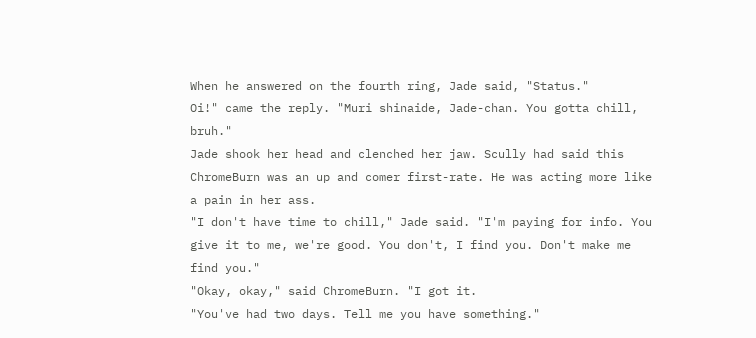When he answered on the fourth ring, Jade said, "Status."
Oi!" came the reply. "Muri shinaide, Jade-chan. You gotta chill, bruh."
Jade shook her head and clenched her jaw. Scully had said this ChromeBurn was an up and comer first-rate. He was acting more like a pain in her ass.
"I don't have time to chill," Jade said. "I'm paying for info. You give it to me, we're good. You don't, I find you. Don't make me find you."
"Okay, okay," said ChromeBurn. "I got it.
"You've had two days. Tell me you have something."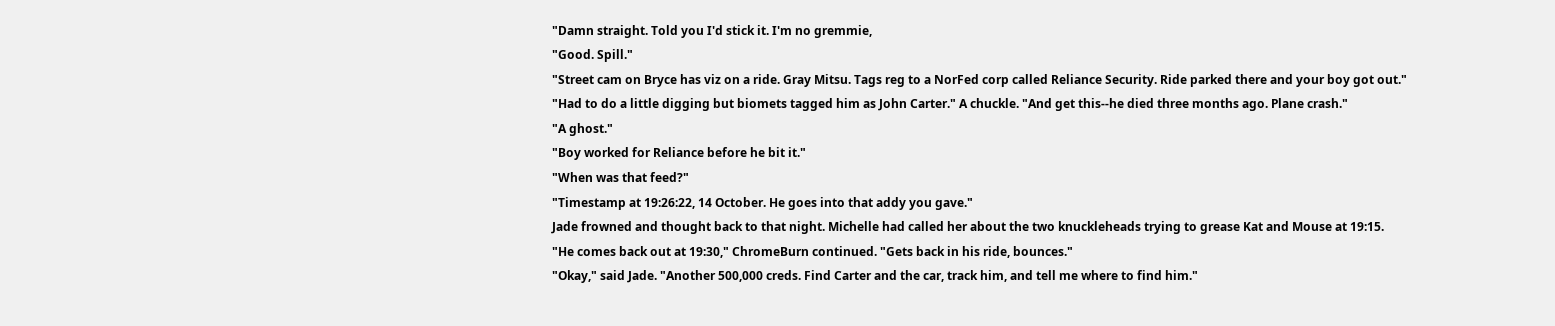"Damn straight. Told you I'd stick it. I'm no gremmie,
"Good. Spill."
"Street cam on Bryce has viz on a ride. Gray Mitsu. Tags reg to a NorFed corp called Reliance Security. Ride parked there and your boy got out."
"Had to do a little digging but biomets tagged him as John Carter." A chuckle. "And get this--he died three months ago. Plane crash."
"A ghost."
"Boy worked for Reliance before he bit it."
"When was that feed?"
"Timestamp at 19:26:22, 14 October. He goes into that addy you gave."
Jade frowned and thought back to that night. Michelle had called her about the two knuckleheads trying to grease Kat and Mouse at 19:15.
"He comes back out at 19:30," ChromeBurn continued. "Gets back in his ride, bounces."
"Okay," said Jade. "Another 500,000 creds. Find Carter and the car, track him, and tell me where to find him."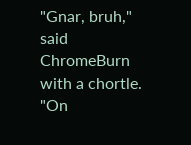"Gnar, bruh," said ChromeBurn with a chortle. "On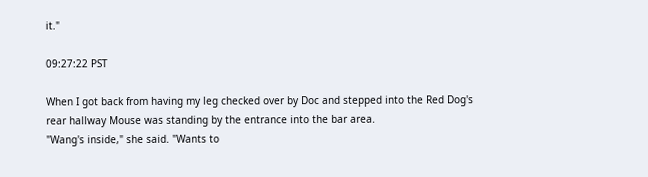it."

09:27:22 PST

When I got back from having my leg checked over by Doc and stepped into the Red Dog's rear hallway Mouse was standing by the entrance into the bar area.
"Wang's inside," she said. "Wants to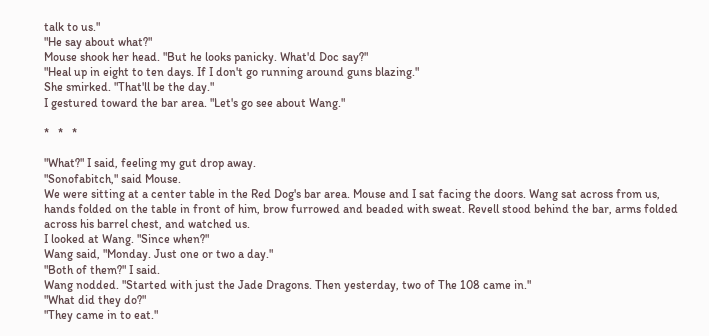talk to us."
"He say about what?"
Mouse shook her head. "But he looks panicky. What'd Doc say?"
"Heal up in eight to ten days. If I don't go running around guns blazing."
She smirked. "That'll be the day."
I gestured toward the bar area. "Let's go see about Wang."

*   *   *

"What?" I said, feeling my gut drop away.
"Sonofabitch," said Mouse.
We were sitting at a center table in the Red Dog's bar area. Mouse and I sat facing the doors. Wang sat across from us, hands folded on the table in front of him, brow furrowed and beaded with sweat. Revell stood behind the bar, arms folded across his barrel chest, and watched us.
I looked at Wang. "Since when?"
Wang said, "Monday. Just one or two a day."
"Both of them?" I said.
Wang nodded. "Started with just the Jade Dragons. Then yesterday, two of The 108 came in."
"What did they do?"
"They came in to eat."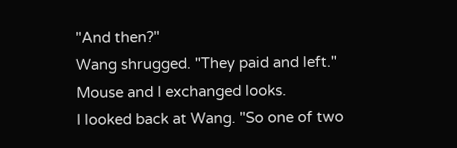"And then?"
Wang shrugged. "They paid and left."
Mouse and I exchanged looks.
I looked back at Wang. "So one of two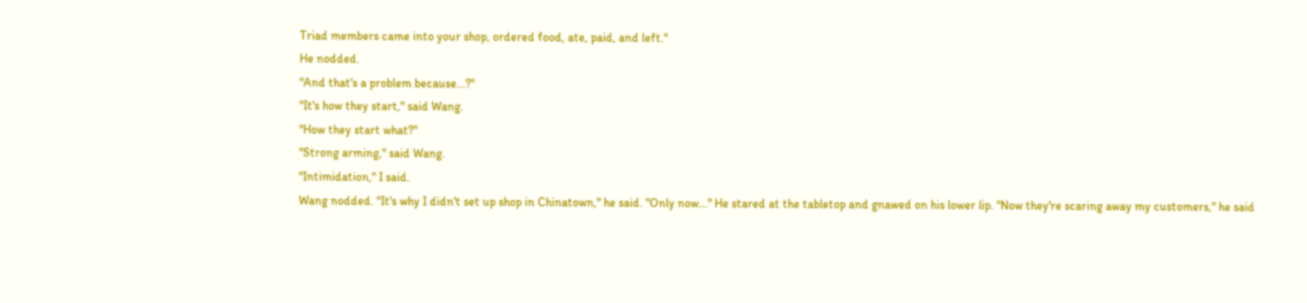Triad members came into your shop, ordered food, ate, paid, and left."
He nodded.
"And that's a problem because...?"
"It's how they start," said Wang.
"How they start what?"
"Strong arming," said Wang.
"Intimidation," I said.
Wang nodded. "It's why I didn't set up shop in Chinatown," he said. "Only now..." He stared at the tabletop and gnawed on his lower lip. "Now they're scaring away my customers," he said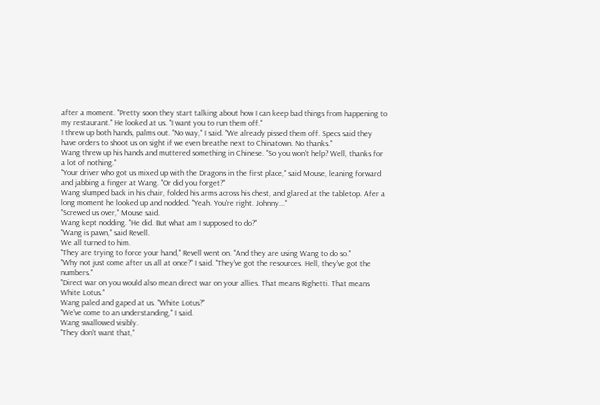after a moment. "Pretty soon they start talking about how I can keep bad things from happening to my restaurant." He looked at us. "I want you to run them off."
I threw up both hands, palms out. "No way," I said. "We already pissed them off. Specs said they have orders to shoot us on sight if we even breathe next to Chinatown. No thanks."
Wang threw up his hands and muttered something in Chinese. "So you won't help? Well, thanks for a lot of nothing."
"Your driver who got us mixed up with the Dragons in the first place," said Mouse, leaning forward and jabbing a finger at Wang. "Or did you forget?"
Wang slumped back in his chair, folded his arms across his chest, and glared at the tabletop. Afer a long moment he looked up and nodded. "Yeah. You're right. Johnny..."
"Screwed us over," Mouse said.
Wang kept nodding. "He did. But what am I supposed to do?"
"Wang is pawn," said Revell.
We all turned to him.
"They are trying to force your hand," Revell went on. "And they are using Wang to do so."
"Why not just come after us all at once?" I said. "They've got the resources. Hell, they've got the numbers."
"Direct war on you would also mean direct war on your allies. That means Righetti. That means White Lotus."
Wang paled and gaped at us. "White Lotus?"
"We've come to an understanding," I said.
Wang swallowed visibly.
"They don't want that,"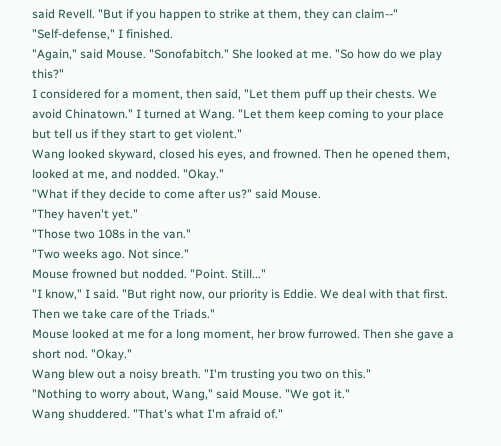said Revell. "But if you happen to strike at them, they can claim--"
"Self-defense," I finished.
"Again," said Mouse. "Sonofabitch." She looked at me. "So how do we play this?"
I considered for a moment, then said, "Let them puff up their chests. We avoid Chinatown." I turned at Wang. "Let them keep coming to your place but tell us if they start to get violent."
Wang looked skyward, closed his eyes, and frowned. Then he opened them, looked at me, and nodded. "Okay."
"What if they decide to come after us?" said Mouse.
"They haven't yet."
"Those two 108s in the van."
"Two weeks ago. Not since."
Mouse frowned but nodded. "Point. Still..."
"I know," I said. "But right now, our priority is Eddie. We deal with that first. Then we take care of the Triads."
Mouse looked at me for a long moment, her brow furrowed. Then she gave a short nod. "Okay."
Wang blew out a noisy breath. "I'm trusting you two on this."
"Nothing to worry about, Wang," said Mouse. "We got it."
Wang shuddered. "That's what I'm afraid of."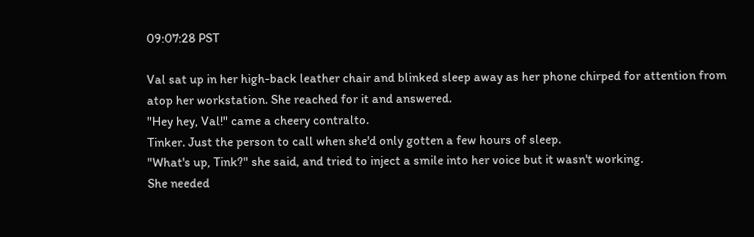09:07:28 PST

Val sat up in her high-back leather chair and blinked sleep away as her phone chirped for attention from atop her workstation. She reached for it and answered.
"Hey hey, Val!" came a cheery contralto.
Tinker. Just the person to call when she'd only gotten a few hours of sleep.
"What's up, Tink?" she said, and tried to inject a smile into her voice but it wasn't working.
She needed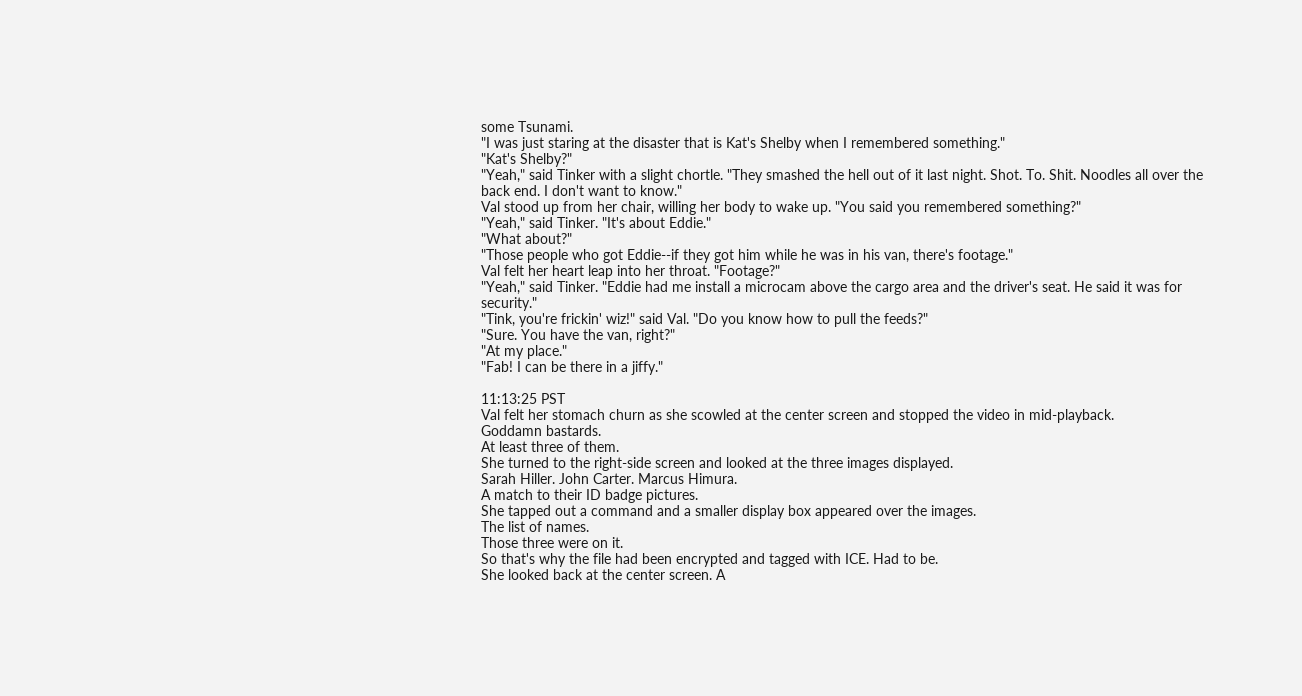some Tsunami.
"I was just staring at the disaster that is Kat's Shelby when I remembered something."
"Kat's Shelby?"
"Yeah," said Tinker with a slight chortle. "They smashed the hell out of it last night. Shot. To. Shit. Noodles all over the back end. I don't want to know."
Val stood up from her chair, willing her body to wake up. "You said you remembered something?"
"Yeah," said Tinker. "It's about Eddie."
"What about?"
"Those people who got Eddie--if they got him while he was in his van, there's footage."
Val felt her heart leap into her throat. "Footage?"
"Yeah," said Tinker. "Eddie had me install a microcam above the cargo area and the driver's seat. He said it was for security."
"Tink, you're frickin' wiz!" said Val. "Do you know how to pull the feeds?"
"Sure. You have the van, right?"
"At my place."
"Fab! I can be there in a jiffy."

11:13:25 PST
Val felt her stomach churn as she scowled at the center screen and stopped the video in mid-playback.
Goddamn bastards.
At least three of them.
She turned to the right-side screen and looked at the three images displayed.
Sarah Hiller. John Carter. Marcus Himura.
A match to their ID badge pictures.
She tapped out a command and a smaller display box appeared over the images.
The list of names.
Those three were on it.
So that's why the file had been encrypted and tagged with ICE. Had to be.
She looked back at the center screen. A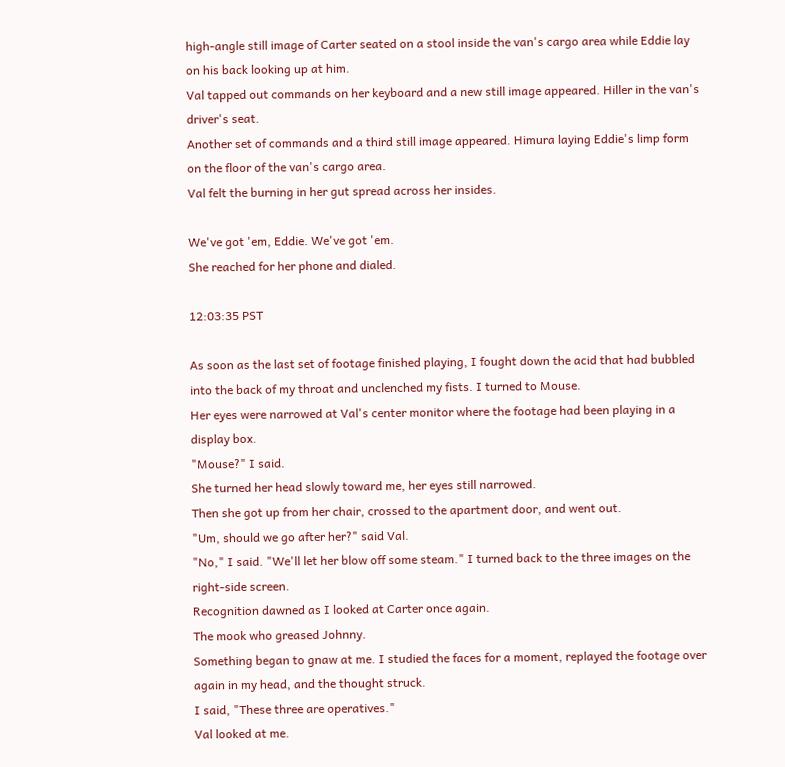high-angle still image of Carter seated on a stool inside the van's cargo area while Eddie lay on his back looking up at him.
Val tapped out commands on her keyboard and a new still image appeared. Hiller in the van's driver's seat.
Another set of commands and a third still image appeared. Himura laying Eddie's limp form on the floor of the van's cargo area.
Val felt the burning in her gut spread across her insides.

We've got 'em, Eddie. We've got 'em.
She reached for her phone and dialed.

12:03:35 PST

As soon as the last set of footage finished playing, I fought down the acid that had bubbled into the back of my throat and unclenched my fists. I turned to Mouse.
Her eyes were narrowed at Val's center monitor where the footage had been playing in a display box.
"Mouse?" I said.
She turned her head slowly toward me, her eyes still narrowed.
Then she got up from her chair, crossed to the apartment door, and went out.
"Um, should we go after her?" said Val.
"No," I said. "We'll let her blow off some steam." I turned back to the three images on the right-side screen.
Recognition dawned as I looked at Carter once again.
The mook who greased Johnny.
Something began to gnaw at me. I studied the faces for a moment, replayed the footage over again in my head, and the thought struck.
I said, "These three are operatives."
Val looked at me.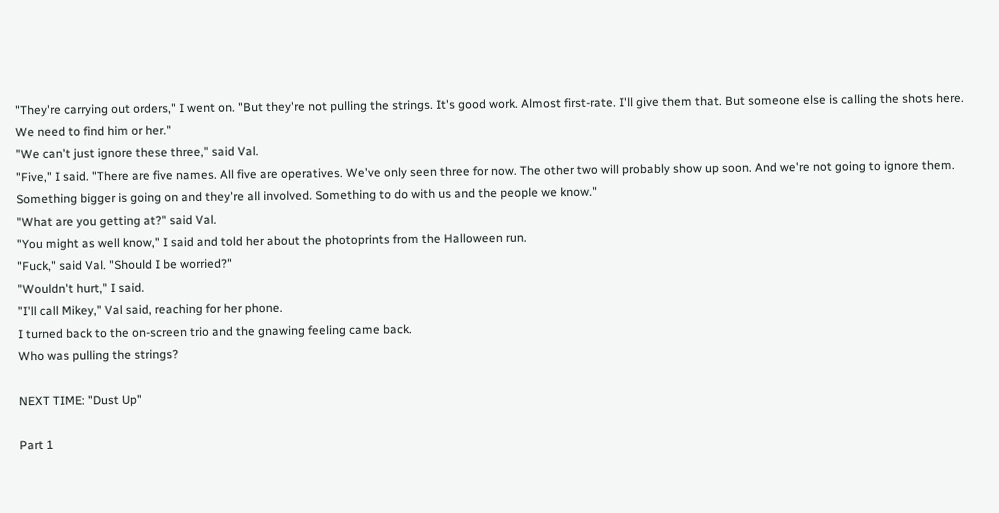"They're carrying out orders," I went on. "But they're not pulling the strings. It's good work. Almost first-rate. I'll give them that. But someone else is calling the shots here. We need to find him or her."
"We can't just ignore these three," said Val.
"Five," I said. "There are five names. All five are operatives. We've only seen three for now. The other two will probably show up soon. And we're not going to ignore them. Something bigger is going on and they're all involved. Something to do with us and the people we know."
"What are you getting at?" said Val.
"You might as well know," I said and told her about the photoprints from the Halloween run.
"Fuck," said Val. "Should I be worried?"
"Wouldn't hurt," I said.
"I'll call Mikey," Val said, reaching for her phone.
I turned back to the on-screen trio and the gnawing feeling came back.
Who was pulling the strings?

NEXT TIME: "Dust Up"

Part 1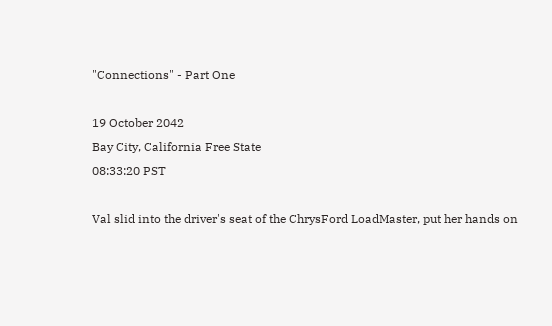"Connections" - Part One

19 October 2042
Bay City, California Free State
08:33:20 PST

Val slid into the driver's seat of the ChrysFord LoadMaster, put her hands on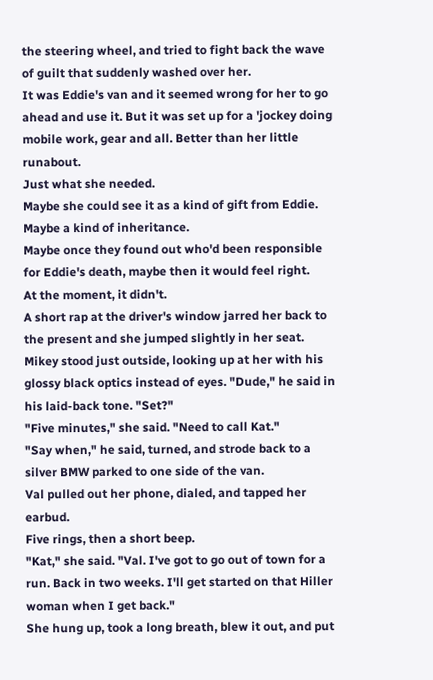the steering wheel, and tried to fight back the wave of guilt that suddenly washed over her.
It was Eddie's van and it seemed wrong for her to go ahead and use it. But it was set up for a 'jockey doing mobile work, gear and all. Better than her little runabout.
Just what she needed.
Maybe she could see it as a kind of gift from Eddie.
Maybe a kind of inheritance.
Maybe once they found out who'd been responsible for Eddie's death, maybe then it would feel right.
At the moment, it didn't.
A short rap at the driver's window jarred her back to the present and she jumped slightly in her seat.
Mikey stood just outside, looking up at her with his glossy black optics instead of eyes. "Dude," he said in his laid-back tone. "Set?"
"Five minutes," she said. "Need to call Kat."
"Say when," he said, turned, and strode back to a silver BMW parked to one side of the van.
Val pulled out her phone, dialed, and tapped her earbud.
Five rings, then a short beep.
"Kat," she said. "Val. I've got to go out of town for a run. Back in two weeks. I'll get started on that Hiller woman when I get back."
She hung up, took a long breath, blew it out, and put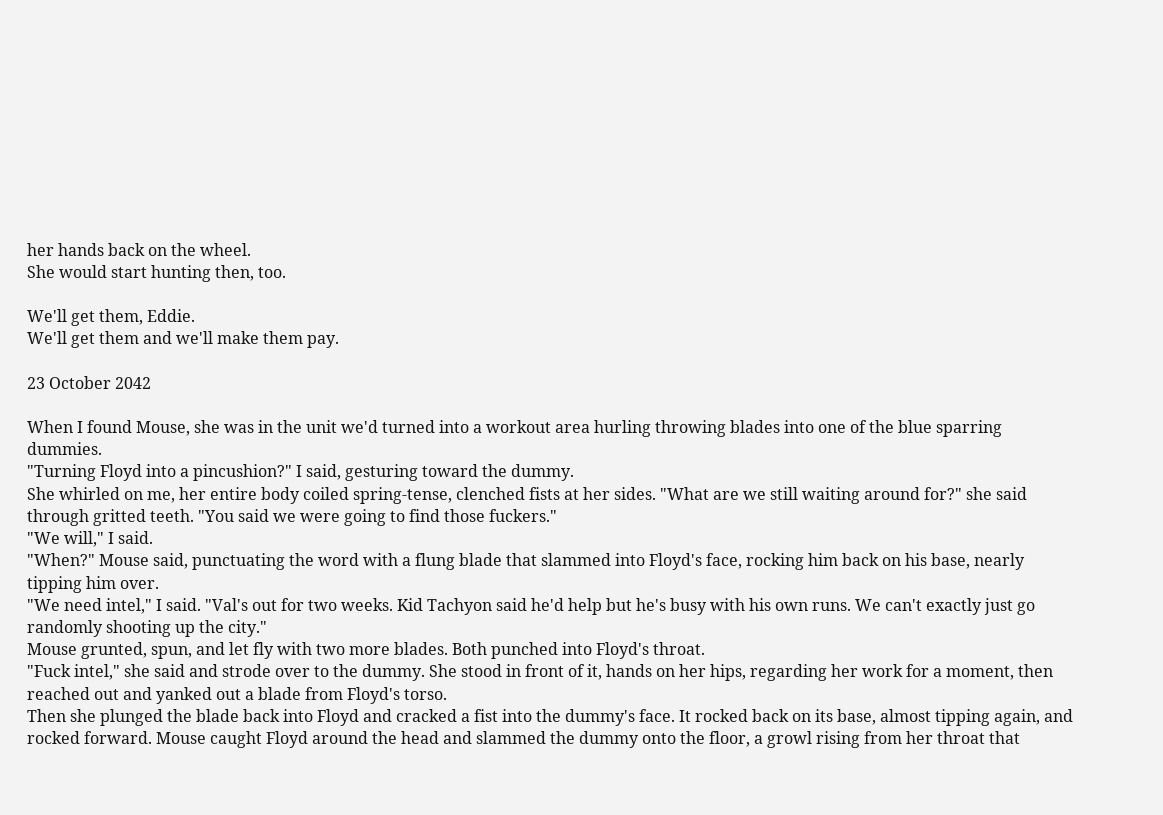her hands back on the wheel.
She would start hunting then, too.

We'll get them, Eddie.
We'll get them and we'll make them pay.

23 October 2042

When I found Mouse, she was in the unit we'd turned into a workout area hurling throwing blades into one of the blue sparring dummies.
"Turning Floyd into a pincushion?" I said, gesturing toward the dummy.
She whirled on me, her entire body coiled spring-tense, clenched fists at her sides. "What are we still waiting around for?" she said through gritted teeth. "You said we were going to find those fuckers."
"We will," I said.
"When?" Mouse said, punctuating the word with a flung blade that slammed into Floyd's face, rocking him back on his base, nearly tipping him over.
"We need intel," I said. "Val's out for two weeks. Kid Tachyon said he'd help but he's busy with his own runs. We can't exactly just go randomly shooting up the city."
Mouse grunted, spun, and let fly with two more blades. Both punched into Floyd's throat.
"Fuck intel," she said and strode over to the dummy. She stood in front of it, hands on her hips, regarding her work for a moment, then reached out and yanked out a blade from Floyd's torso.
Then she plunged the blade back into Floyd and cracked a fist into the dummy's face. It rocked back on its base, almost tipping again, and rocked forward. Mouse caught Floyd around the head and slammed the dummy onto the floor, a growl rising from her throat that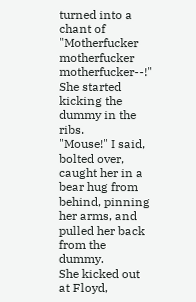turned into a chant of "Motherfucker motherfucker motherfucker--!" She started kicking the dummy in the ribs.
"Mouse!" I said, bolted over, caught her in a bear hug from behind, pinning her arms, and pulled her back from the dummy.
She kicked out at Floyd,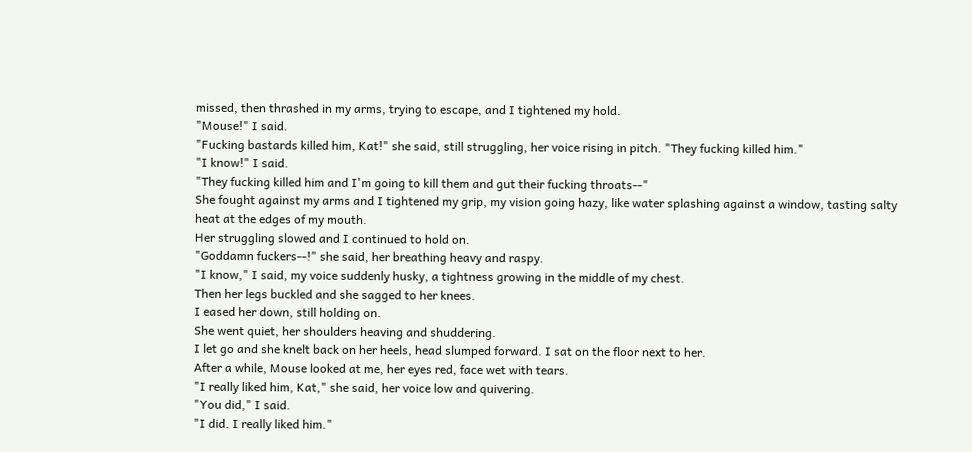missed, then thrashed in my arms, trying to escape, and I tightened my hold.
"Mouse!" I said.
"Fucking bastards killed him, Kat!" she said, still struggling, her voice rising in pitch. "They fucking killed him."
"I know!" I said.
"They fucking killed him and I'm going to kill them and gut their fucking throats--"
She fought against my arms and I tightened my grip, my vision going hazy, like water splashing against a window, tasting salty heat at the edges of my mouth.
Her struggling slowed and I continued to hold on.
"Goddamn fuckers--!" she said, her breathing heavy and raspy.
"I know," I said, my voice suddenly husky, a tightness growing in the middle of my chest.
Then her legs buckled and she sagged to her knees.
I eased her down, still holding on.
She went quiet, her shoulders heaving and shuddering.
I let go and she knelt back on her heels, head slumped forward. I sat on the floor next to her.
After a while, Mouse looked at me, her eyes red, face wet with tears.
"I really liked him, Kat," she said, her voice low and quivering.
"You did," I said.
"I did. I really liked him."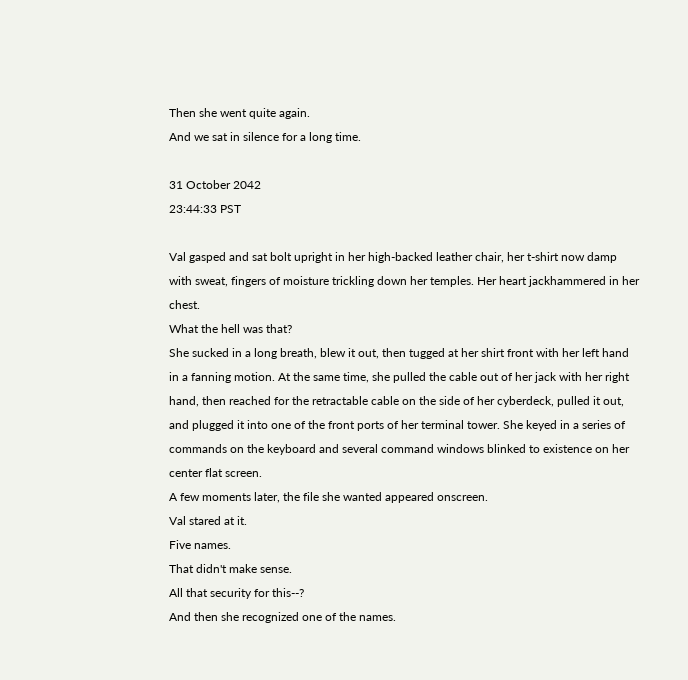Then she went quite again.
And we sat in silence for a long time.

31 October 2042
23:44:33 PST

Val gasped and sat bolt upright in her high-backed leather chair, her t-shirt now damp with sweat, fingers of moisture trickling down her temples. Her heart jackhammered in her chest.
What the hell was that?
She sucked in a long breath, blew it out, then tugged at her shirt front with her left hand in a fanning motion. At the same time, she pulled the cable out of her jack with her right hand, then reached for the retractable cable on the side of her cyberdeck, pulled it out, and plugged it into one of the front ports of her terminal tower. She keyed in a series of commands on the keyboard and several command windows blinked to existence on her center flat screen.
A few moments later, the file she wanted appeared onscreen.
Val stared at it.
Five names.
That didn't make sense.
All that security for this--?
And then she recognized one of the names.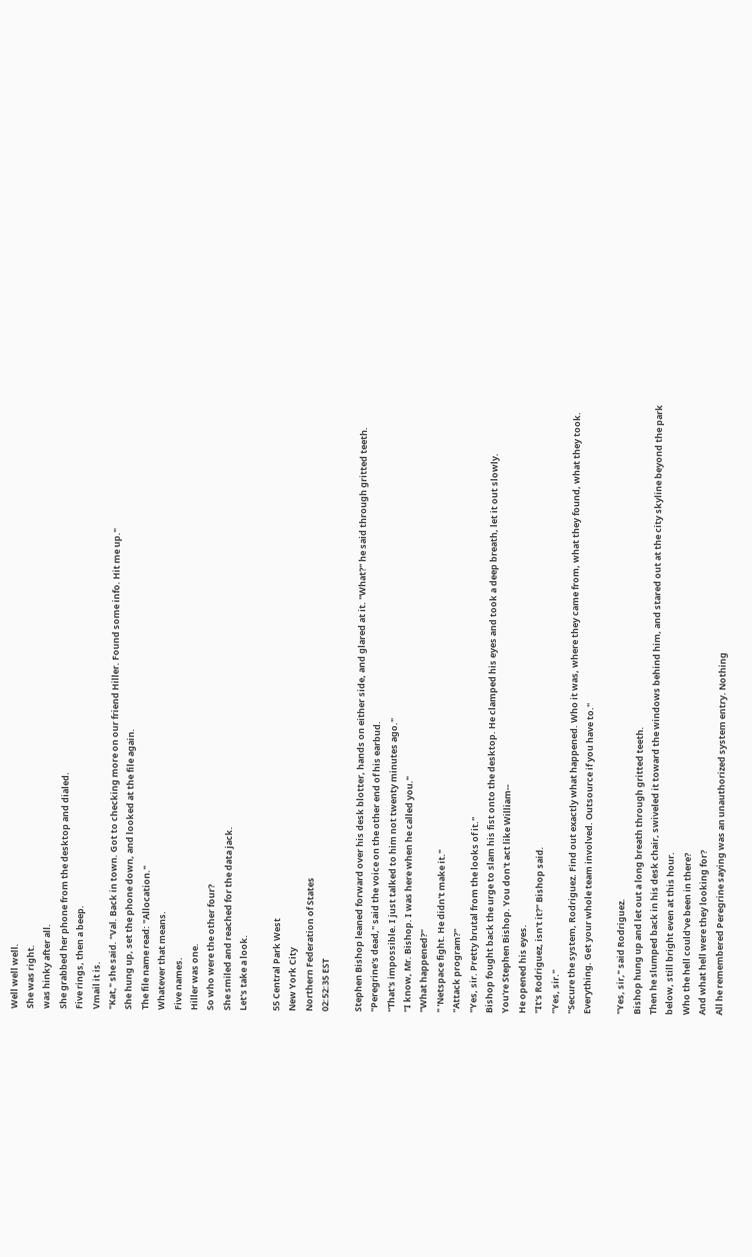Well well well.
She was right.
was hinky after all.
She grabbed her phone from the desktop and dialed.
Five rings, then a beep.
Vmail it is.
"Kat," she said. "Val. Back in town. Got to checking more on our friend Hiller. Found some info. Hit me up."
She hung up, set the phone down, and looked at the file again.
The file name read: "Allocation."
Whatever that means.
Five names.
Hiller was one.
So who were the other four?
She smiled and reached for the data jack.
Let's take a look.

55 Central Park West
New York City
Northern Federation of States
02:52:35 EST

Stephen Bishop leaned forward over his desk blotter, hands on either side, and glared at it. "What?" he said through gritted teeth.
"Peregrine's dead," said the voice on the other end of his earbud.
"That's impossible. I just talked to him not twenty minutes ago."
"I know, Mr. Bishop. I was here when he called you."
"What happened?"
" 'Netspace fight. He didn't make it."
"Attack program?"
"Yes, sir. Pretty brutal from the looks of it."
Bishop fought back the urge to slam his fist onto the desktop. He clamped his eyes and took a deep breath, let it out slowly.
You're Stephen Bishop. You don't act like William--
He opened his eyes.
"It's Rodriguez, isn't it?" Bishop said.
"Yes, sir."
"Secure the system, Rodriguez. Find out exactly what happened. Who it was, where they came from, what they found, what they took. Everything. Get your whole team involved. Outsource if you have to."

"Yes, sir," said Rodriguez.
Bishop hung up and let out a long breath through gritted teeth.
Then he slumped back in his desk chair, swiveled it toward the windows behind him, and stared out at the city skyline beyond the park below, still bright even at this hour.
Who the hell could've been in there?
And what hell were they looking for?
All he remembered Peregrine saying was an unauthorized system entry. Nothing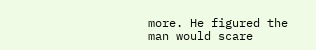more. He figured the man would scare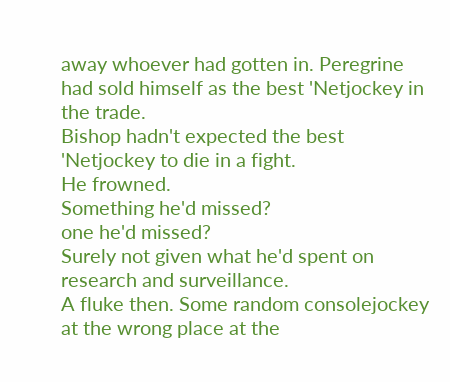away whoever had gotten in. Peregrine had sold himself as the best 'Netjockey in the trade.
Bishop hadn't expected the best 'Netjockey to die in a fight.
He frowned.
Something he'd missed?
one he'd missed?
Surely not given what he'd spent on research and surveillance.
A fluke then. Some random consolejockey at the wrong place at the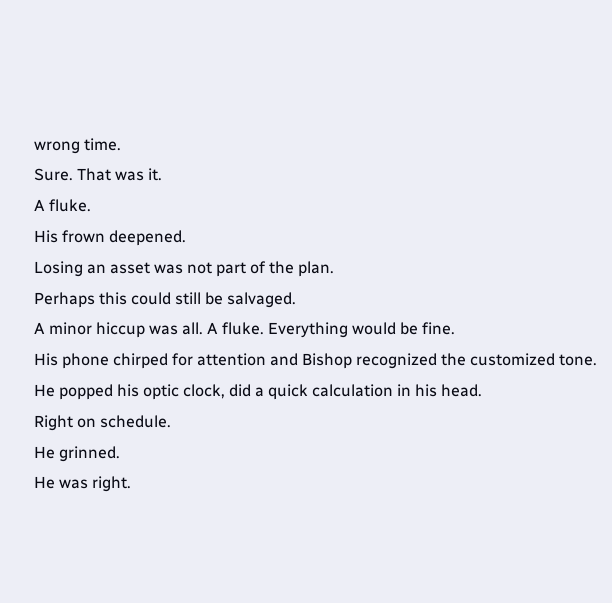wrong time.
Sure. That was it.
A fluke.
His frown deepened.
Losing an asset was not part of the plan.
Perhaps this could still be salvaged.
A minor hiccup was all. A fluke. Everything would be fine.
His phone chirped for attention and Bishop recognized the customized tone.
He popped his optic clock, did a quick calculation in his head.
Right on schedule.
He grinned.
He was right.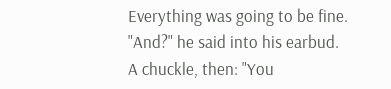Everything was going to be fine.
"And?" he said into his earbud.
A chuckle, then: "You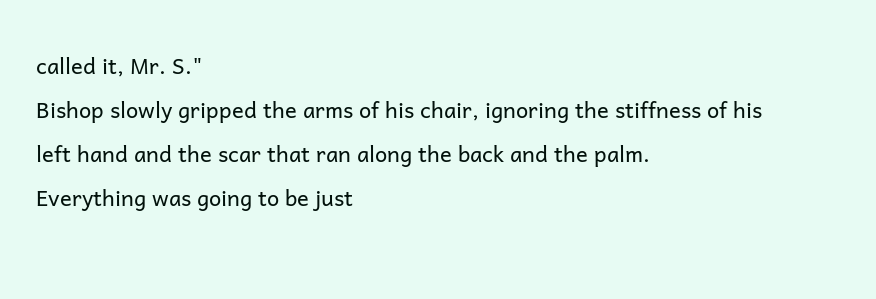called it, Mr. S."
Bishop slowly gripped the arms of his chair, ignoring the stiffness of his left hand and the scar that ran along the back and the palm.
Everything was going to be just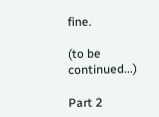fine.

(to be continued...)

Part 2